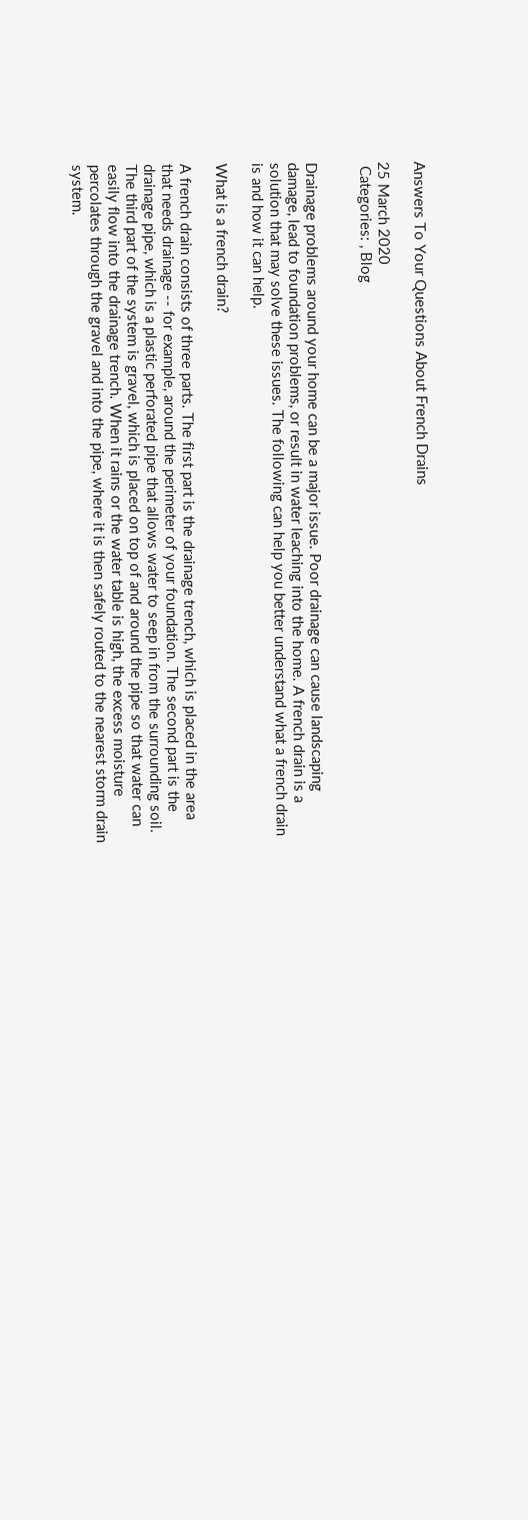Answers To Your Questions About French Drains

25 March 2020
 Categories: , Blog


Drainage problems around your home can be a major issue. Poor drainage can cause landscaping damage, lead to foundation problems, or result in water leaching into the home. A french drain is a solution that may solve these issues. The following can help you better understand what a french drain is and how it can help.

What is a french drain?

A french drain consists of three parts. The first part is the drainage trench, which is placed in the area that needs drainage -- for example, around the perimeter of your foundation. The second part is the drainage pipe, which is a plastic perforated pipe that allows water to seep in from the surrounding soil. The third part of the system is gravel, which is placed on top of and around the pipe so that water can easily flow into the drainage trench. When it rains or the water table is high, the excess moisture percolates through the gravel and into the pipe, where it is then safely routed to the nearest storm drain system.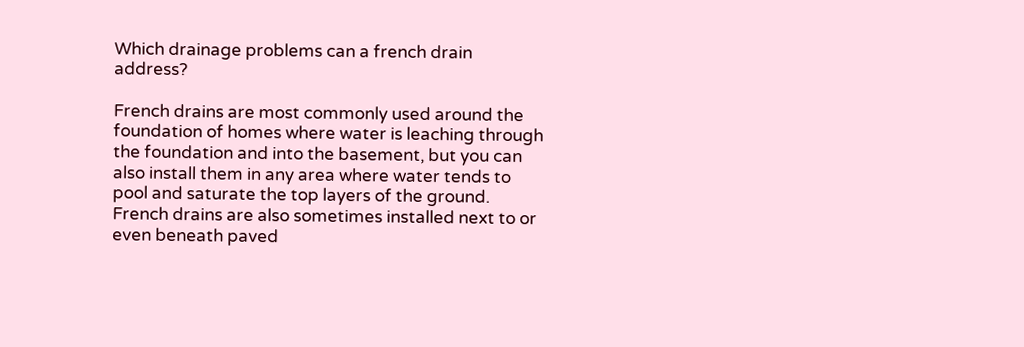Which drainage problems can a french drain address?

French drains are most commonly used around the foundation of homes where water is leaching through the foundation and into the basement, but you can also install them in any area where water tends to pool and saturate the top layers of the ground. French drains are also sometimes installed next to or even beneath paved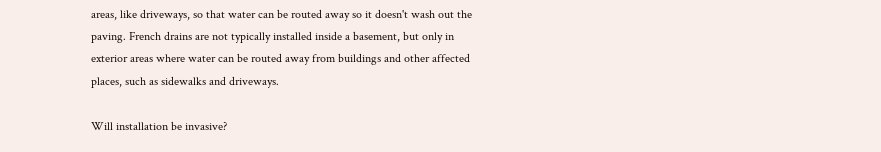areas, like driveways, so that water can be routed away so it doesn't wash out the paving. French drains are not typically installed inside a basement, but only in exterior areas where water can be routed away from buildings and other affected places, such as sidewalks and driveways.

Will installation be invasive?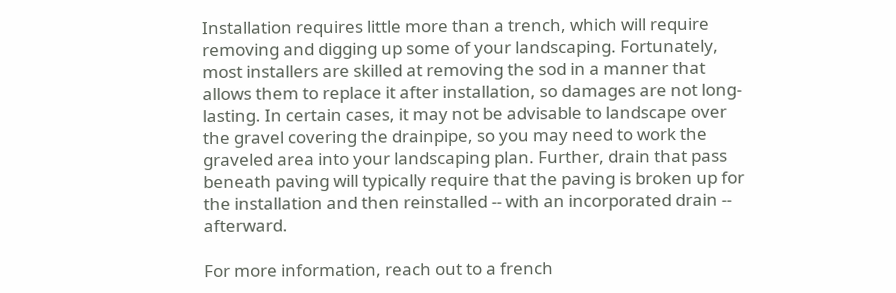Installation requires little more than a trench, which will require removing and digging up some of your landscaping. Fortunately, most installers are skilled at removing the sod in a manner that allows them to replace it after installation, so damages are not long-lasting. In certain cases, it may not be advisable to landscape over the gravel covering the drainpipe, so you may need to work the graveled area into your landscaping plan. Further, drain that pass beneath paving will typically require that the paving is broken up for the installation and then reinstalled -- with an incorporated drain -- afterward.

For more information, reach out to a french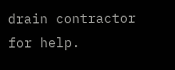drain contractor for help.